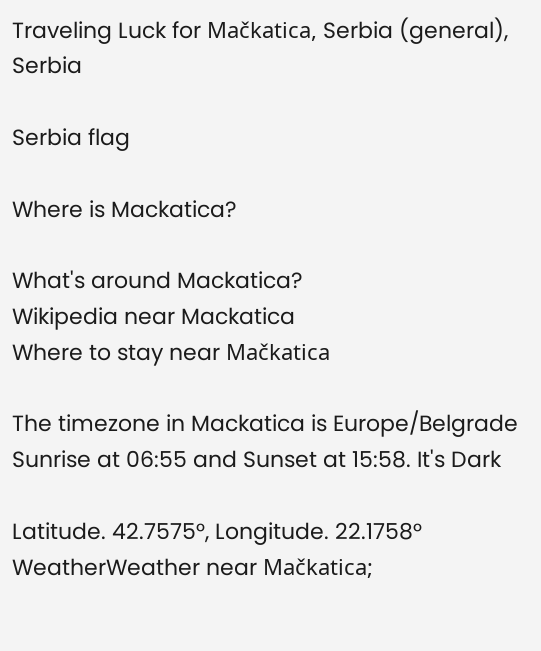Traveling Luck for Mačkatica, Serbia (general), Serbia

Serbia flag

Where is Mackatica?

What's around Mackatica?
Wikipedia near Mackatica
Where to stay near Mačkatica

The timezone in Mackatica is Europe/Belgrade
Sunrise at 06:55 and Sunset at 15:58. It's Dark

Latitude. 42.7575°, Longitude. 22.1758°
WeatherWeather near Mačkatica;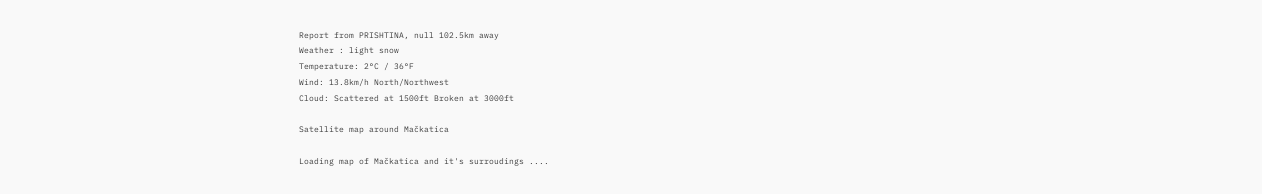Report from PRISHTINA, null 102.5km away
Weather : light snow
Temperature: 2°C / 36°F
Wind: 13.8km/h North/Northwest
Cloud: Scattered at 1500ft Broken at 3000ft

Satellite map around Mačkatica

Loading map of Mačkatica and it's surroudings ....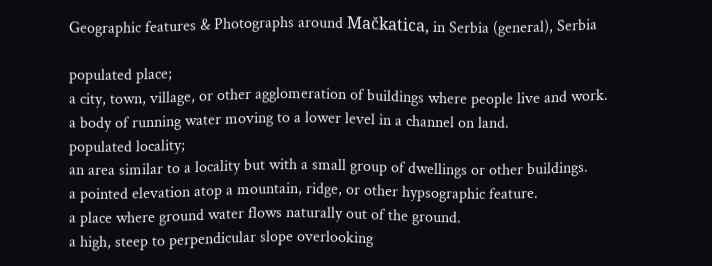Geographic features & Photographs around Mačkatica, in Serbia (general), Serbia

populated place;
a city, town, village, or other agglomeration of buildings where people live and work.
a body of running water moving to a lower level in a channel on land.
populated locality;
an area similar to a locality but with a small group of dwellings or other buildings.
a pointed elevation atop a mountain, ridge, or other hypsographic feature.
a place where ground water flows naturally out of the ground.
a high, steep to perpendicular slope overlooking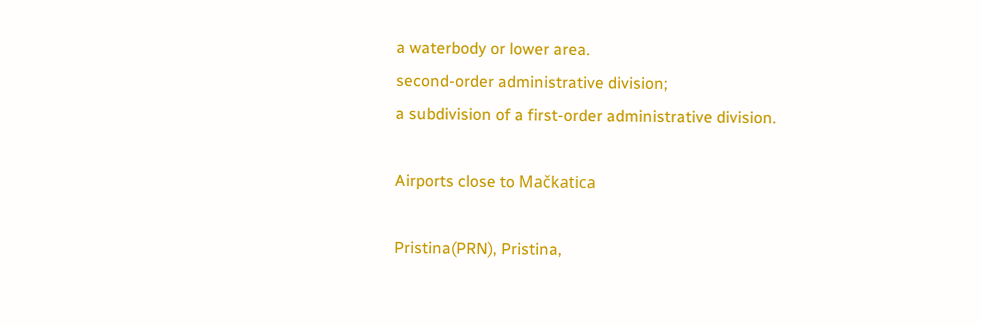a waterbody or lower area.
second-order administrative division;
a subdivision of a first-order administrative division.

Airports close to Mačkatica

Pristina(PRN), Pristina,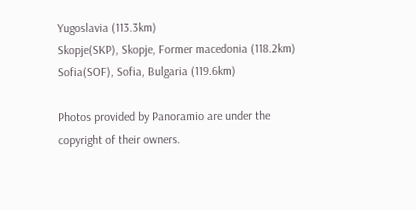Yugoslavia (113.3km)
Skopje(SKP), Skopje, Former macedonia (118.2km)
Sofia(SOF), Sofia, Bulgaria (119.6km)

Photos provided by Panoramio are under the copyright of their owners.